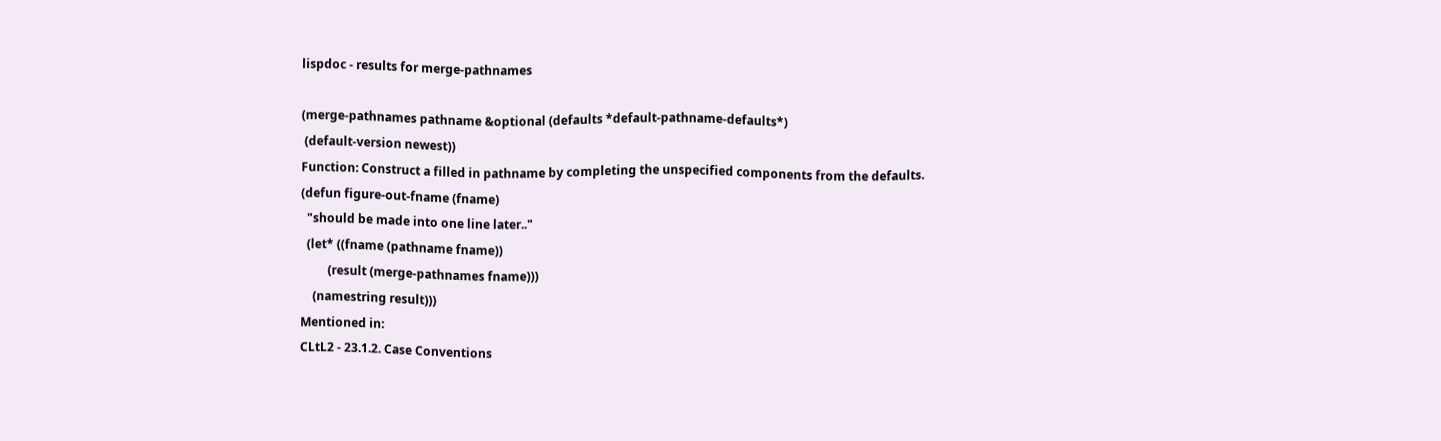lispdoc - results for merge-pathnames

(merge-pathnames pathname &optional (defaults *default-pathname-defaults*)
 (default-version newest))
Function: Construct a filled in pathname by completing the unspecified components from the defaults.
(defun figure-out-fname (fname)
  "should be made into one line later.."
  (let* ((fname (pathname fname))
         (result (merge-pathnames fname)))
    (namestring result)))
Mentioned in:
CLtL2 - 23.1.2. Case Conventions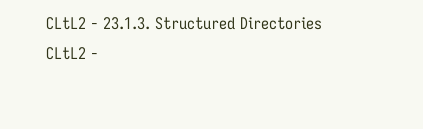CLtL2 - 23.1.3. Structured Directories
CLtL2 -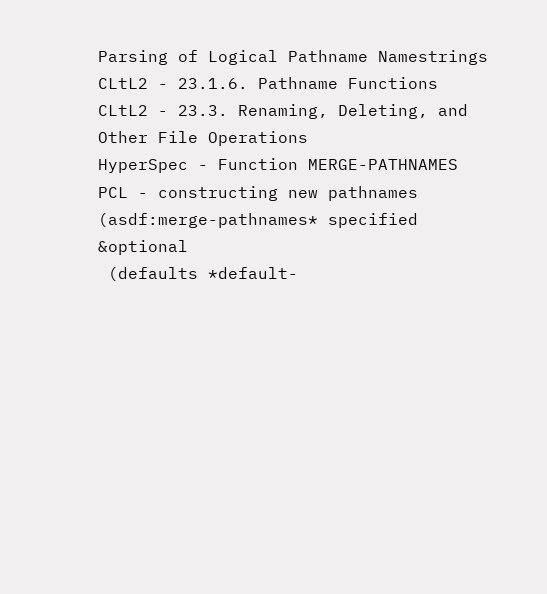Parsing of Logical Pathname Namestrings
CLtL2 - 23.1.6. Pathname Functions
CLtL2 - 23.3. Renaming, Deleting, and Other File Operations
HyperSpec - Function MERGE-PATHNAMES
PCL - constructing new pathnames
(asdf:merge-pathnames* specified &optional
 (defaults *default-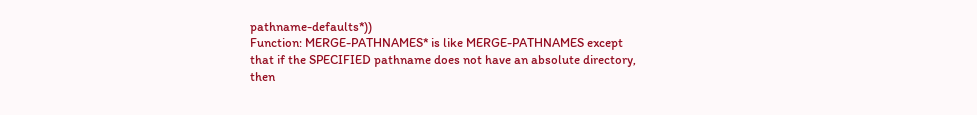pathname-defaults*))
Function: MERGE-PATHNAMES* is like MERGE-PATHNAMES except that if the SPECIFIED pathname does not have an absolute directory, then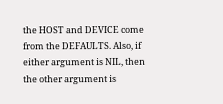the HOST and DEVICE come from the DEFAULTS. Also, if either argument is NIL, then the other argument is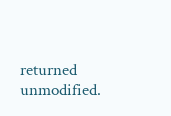returned unmodified.